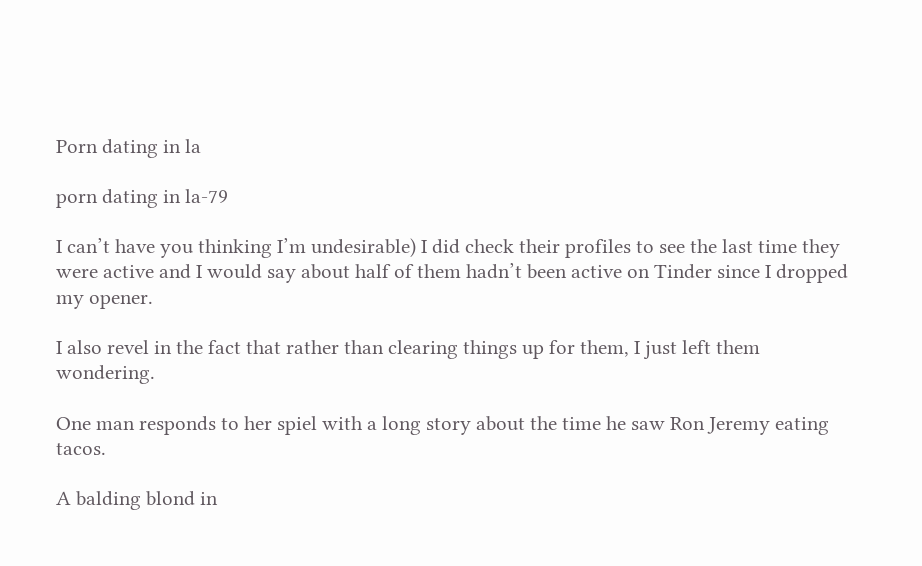Porn dating in la

porn dating in la-79

I can’t have you thinking I’m undesirable) I did check their profiles to see the last time they were active and I would say about half of them hadn’t been active on Tinder since I dropped my opener.

I also revel in the fact that rather than clearing things up for them, I just left them wondering.

One man responds to her spiel with a long story about the time he saw Ron Jeremy eating tacos.

A balding blond in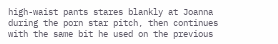high-waist pants stares blankly at Joanna during the porn star pitch, then continues with the same bit he used on the previous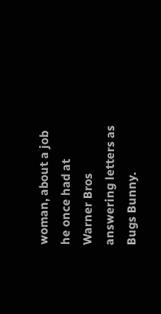woman, about a job he once had at Warner Bros answering letters as Bugs Bunny.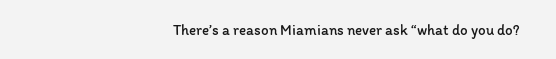There’s a reason Miamians never ask “what do you do?